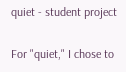quiet - student project

For "quiet," I chose to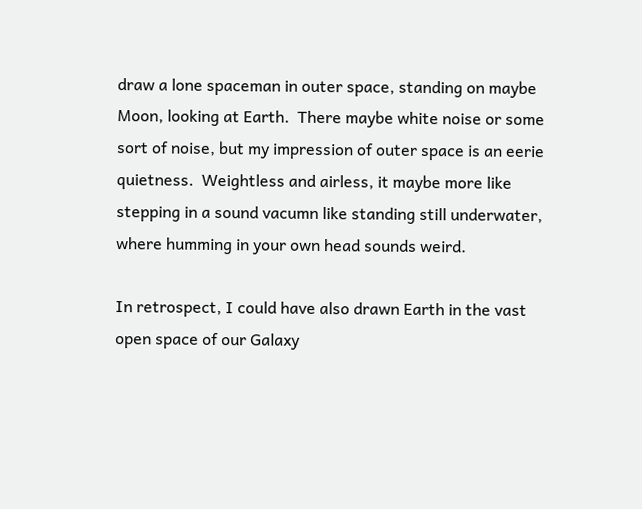draw a lone spaceman in outer space, standing on maybe Moon, looking at Earth.  There maybe white noise or some sort of noise, but my impression of outer space is an eerie quietness.  Weightless and airless, it maybe more like stepping in a sound vacumn like standing still underwater, where humming in your own head sounds weird.

In retrospect, I could have also drawn Earth in the vast open space of our Galaxy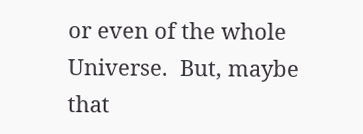or even of the whole Universe.  But, maybe that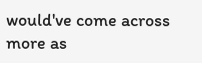would've come across more as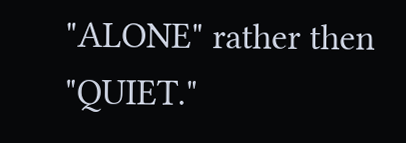"ALONE" rather then "QUIET."